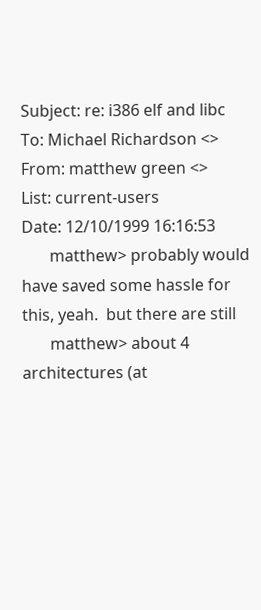Subject: re: i386 elf and libc
To: Michael Richardson <>
From: matthew green <>
List: current-users
Date: 12/10/1999 16:16:53
       matthew> probably would have saved some hassle for this, yeah.  but there are still
       matthew> about 4 architectures (at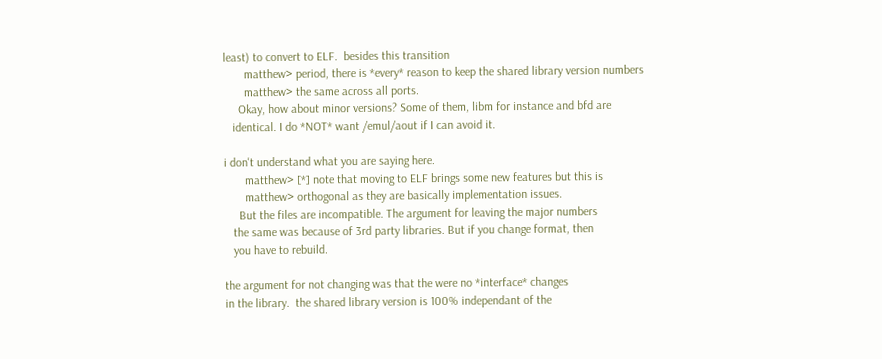least) to convert to ELF.  besides this transition
       matthew> period, there is *every* reason to keep the shared library version numbers
       matthew> the same across all ports.
     Okay, how about minor versions? Some of them, libm for instance and bfd are
   identical. I do *NOT* want /emul/aout if I can avoid it.

i don't understand what you are saying here.
       matthew> [*] note that moving to ELF brings some new features but this is
       matthew> orthogonal as they are basically implementation issues.
     But the files are incompatible. The argument for leaving the major numbers
   the same was because of 3rd party libraries. But if you change format, then
   you have to rebuild.

the argument for not changing was that the were no *interface* changes
in the library.  the shared library version is 100% independant of the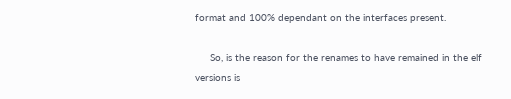format and 100% dependant on the interfaces present.

     So, is the reason for the renames to have remained in the elf versions is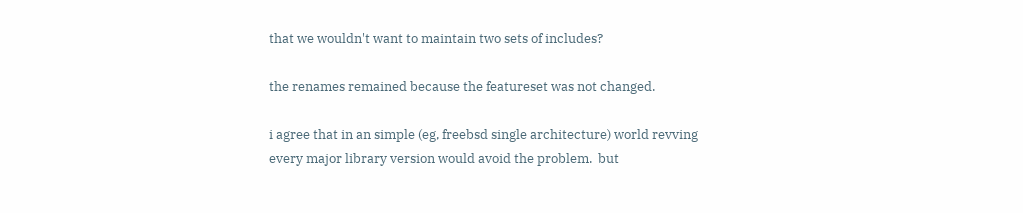that we wouldn't want to maintain two sets of includes?

the renames remained because the featureset was not changed.

i agree that in an simple (eg, freebsd single architecture) world revving
every major library version would avoid the problem.  but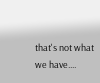that's not what
we have....